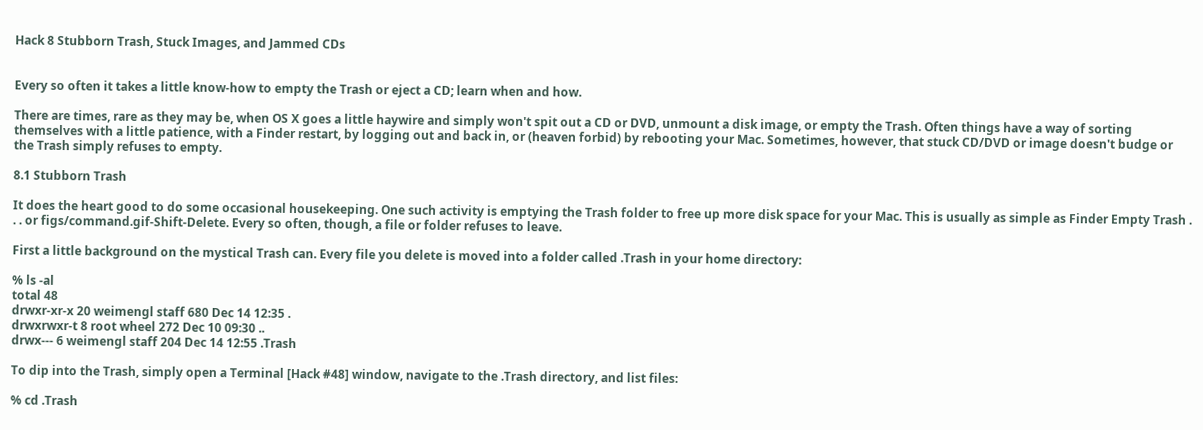Hack 8 Stubborn Trash, Stuck Images, and Jammed CDs


Every so often it takes a little know-how to empty the Trash or eject a CD; learn when and how.

There are times, rare as they may be, when OS X goes a little haywire and simply won't spit out a CD or DVD, unmount a disk image, or empty the Trash. Often things have a way of sorting themselves with a little patience, with a Finder restart, by logging out and back in, or (heaven forbid) by rebooting your Mac. Sometimes, however, that stuck CD/DVD or image doesn't budge or the Trash simply refuses to empty.

8.1 Stubborn Trash

It does the heart good to do some occasional housekeeping. One such activity is emptying the Trash folder to free up more disk space for your Mac. This is usually as simple as Finder Empty Trash . . . or figs/command.gif-Shift-Delete. Every so often, though, a file or folder refuses to leave.

First a little background on the mystical Trash can. Every file you delete is moved into a folder called .Trash in your home directory:

% ls -al
total 48
drwxr-xr-x 20 weimengl staff 680 Dec 14 12:35 .
drwxrwxr-t 8 root wheel 272 Dec 10 09:30 ..
drwx--- 6 weimengl staff 204 Dec 14 12:55 .Trash

To dip into the Trash, simply open a Terminal [Hack #48] window, navigate to the .Trash directory, and list files:

% cd .Trash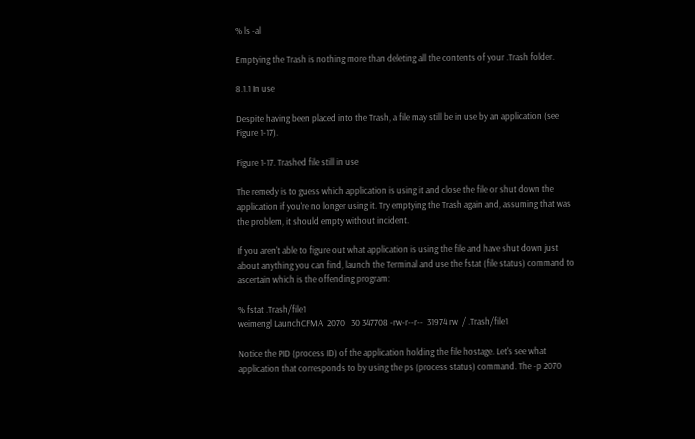% ls -al

Emptying the Trash is nothing more than deleting all the contents of your .Trash folder.

8.1.1 In use

Despite having been placed into the Trash, a file may still be in use by an application (see Figure 1-17).

Figure 1-17. Trashed file still in use

The remedy is to guess which application is using it and close the file or shut down the application if you're no longer using it. Try emptying the Trash again and, assuming that was the problem, it should empty without incident.

If you aren't able to figure out what application is using the file and have shut down just about anything you can find, launch the Terminal and use the fstat (file status) command to ascertain which is the offending program:

% fstat .Trash/file1
weimengl LaunchCFMA  2070   30 347708 -rw-r--r--  31974 rw  / .Trash/file1

Notice the PID (process ID) of the application holding the file hostage. Let's see what application that corresponds to by using the ps (process status) command. The -p 2070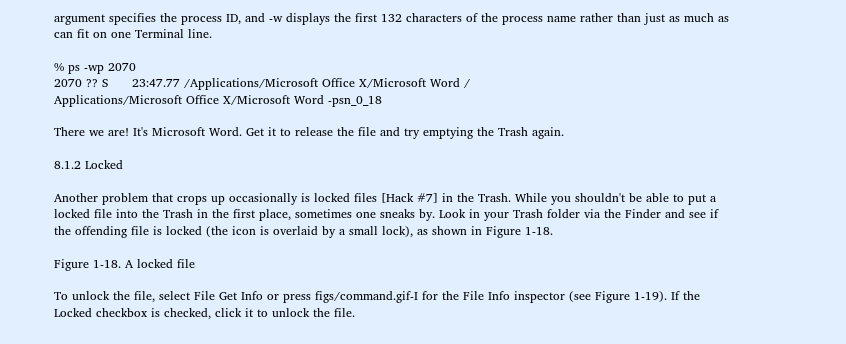argument specifies the process ID, and -w displays the first 132 characters of the process name rather than just as much as can fit on one Terminal line.

% ps -wp 2070
2070 ?? S      23:47.77 /Applications/Microsoft Office X/Microsoft Word /
Applications/Microsoft Office X/Microsoft Word -psn_0_18

There we are! It's Microsoft Word. Get it to release the file and try emptying the Trash again.

8.1.2 Locked

Another problem that crops up occasionally is locked files [Hack #7] in the Trash. While you shouldn't be able to put a locked file into the Trash in the first place, sometimes one sneaks by. Look in your Trash folder via the Finder and see if the offending file is locked (the icon is overlaid by a small lock), as shown in Figure 1-18.

Figure 1-18. A locked file

To unlock the file, select File Get Info or press figs/command.gif-I for the File Info inspector (see Figure 1-19). If the Locked checkbox is checked, click it to unlock the file.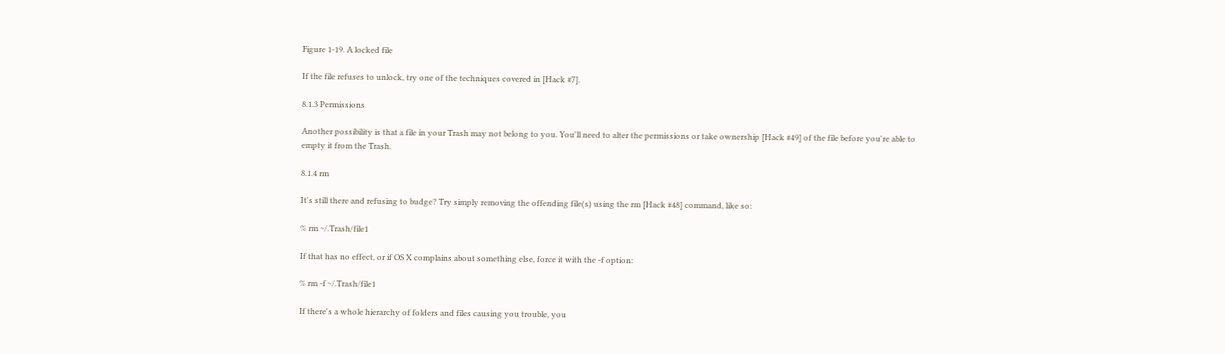Figure 1-19. A locked file

If the file refuses to unlock, try one of the techniques covered in [Hack #7].

8.1.3 Permissions

Another possibility is that a file in your Trash may not belong to you. You'll need to alter the permissions or take ownership [Hack #49] of the file before you're able to empty it from the Trash.

8.1.4 rm

It's still there and refusing to budge? Try simply removing the offending file(s) using the rm [Hack #48] command, like so:

% rm ~/.Trash/file1

If that has no effect, or if OS X complains about something else, force it with the -f option:

% rm -f ~/.Trash/file1

If there's a whole hierarchy of folders and files causing you trouble, you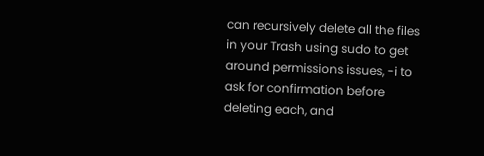can recursively delete all the files in your Trash using sudo to get around permissions issues, -i to ask for confirmation before deleting each, and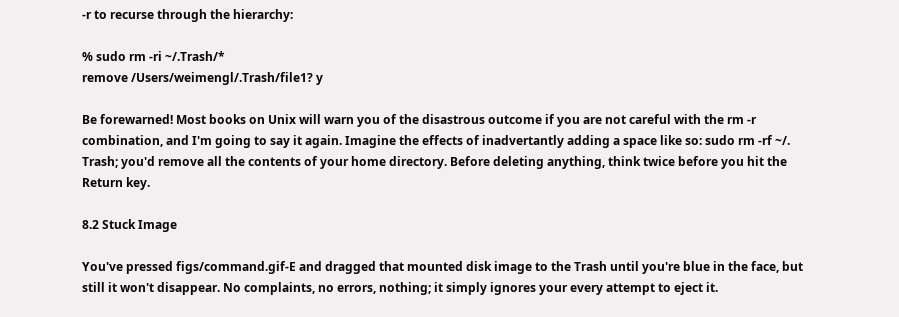-r to recurse through the hierarchy:

% sudo rm -ri ~/.Trash/*
remove /Users/weimengl/.Trash/file1? y

Be forewarned! Most books on Unix will warn you of the disastrous outcome if you are not careful with the rm -r combination, and I'm going to say it again. Imagine the effects of inadvertantly adding a space like so: sudo rm -rf ~/. Trash; you'd remove all the contents of your home directory. Before deleting anything, think twice before you hit the Return key.

8.2 Stuck Image

You've pressed figs/command.gif-E and dragged that mounted disk image to the Trash until you're blue in the face, but still it won't disappear. No complaints, no errors, nothing; it simply ignores your every attempt to eject it.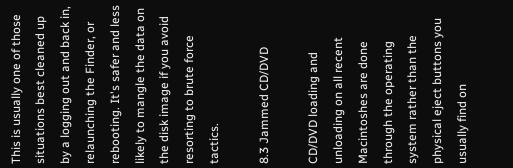This is usually one of those situations best cleaned up by a logging out and back in, relaunching the Finder, or rebooting. It's safer and less likely to mangle the data on the disk image if you avoid resorting to brute force tactics.

8.3 Jammed CD/DVD

CD/DVD loading and unloading on all recent Macintoshes are done through the operating system rather than the physical eject buttons you usually find on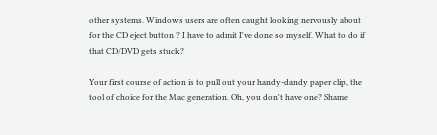other systems. Windows users are often caught looking nervously about for the CD eject button ? I have to admit I've done so myself. What to do if that CD/DVD gets stuck?

Your first course of action is to pull out your handy-dandy paper clip, the tool of choice for the Mac generation. Oh, you don't have one? Shame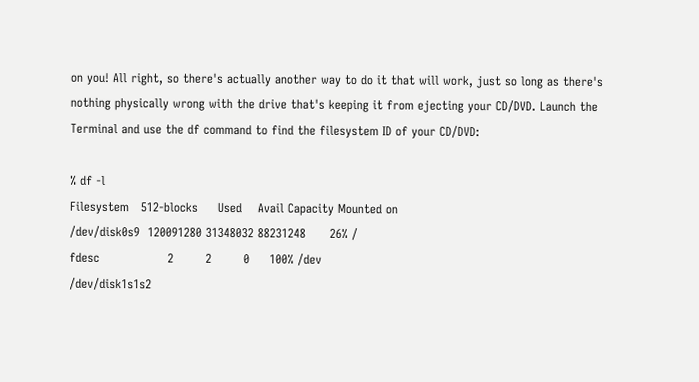on you! All right, so there's actually another way to do it that will work, just so long as there's nothing physically wrong with the drive that's keeping it from ejecting your CD/DVD. Launch the Terminal and use the df command to find the filesystem ID of your CD/DVD:

% df -l
Filesystem   512-blocks     Used    Avail Capacity Mounted on
/dev/disk0s9  120091280 31348032 88231248      26% /
fdesc                 2        2        0     100% /dev
/dev/disk1s1s2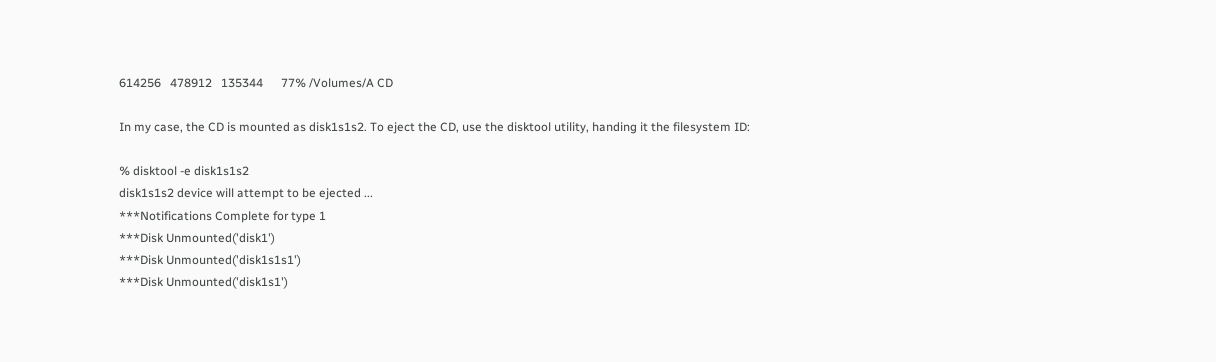614256   478912   135344      77% /Volumes/A CD

In my case, the CD is mounted as disk1s1s2. To eject the CD, use the disktool utility, handing it the filesystem ID:

% disktool -e disk1s1s2
disk1s1s2 device will attempt to be ejected ...
***Notifications Complete for type 1
***Disk Unmounted('disk1')
***Disk Unmounted('disk1s1s1')
***Disk Unmounted('disk1s1')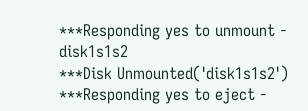***Responding yes to unmount - disk1s1s2
***Disk Unmounted('disk1s1s2')
***Responding yes to eject -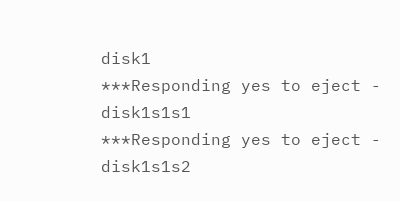disk1
***Responding yes to eject - disk1s1s1
***Responding yes to eject - disk1s1s2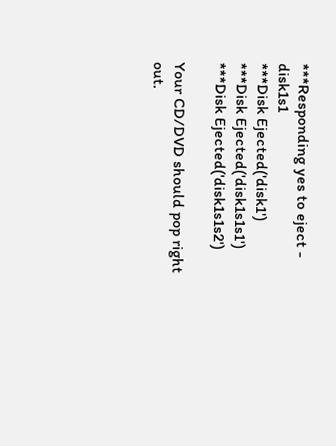***Responding yes to eject - disk1s1
***Disk Ejected('disk1')
***Disk Ejected('disk1s1s1')
***Disk Ejected('disk1s1s2')

Your CD/DVD should pop right out.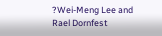?Wei-Meng Lee and Rael Dornfest